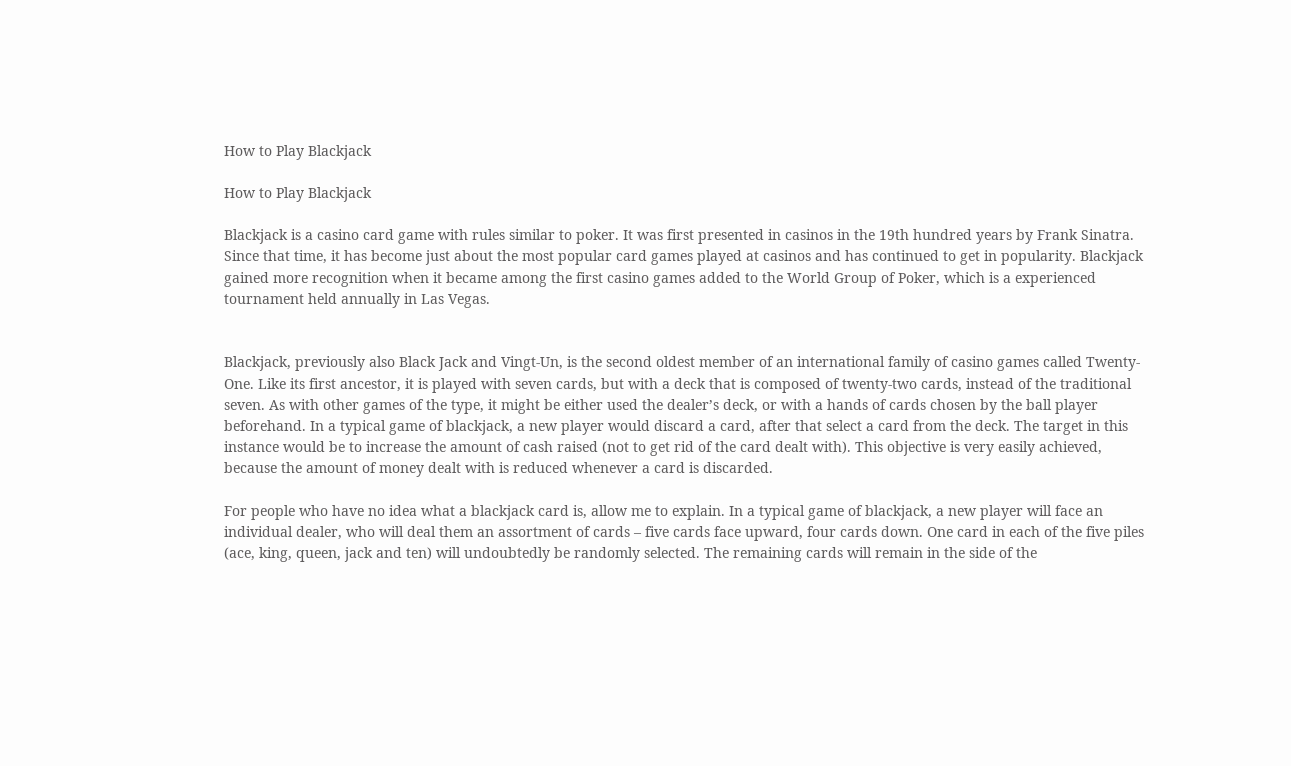How to Play Blackjack

How to Play Blackjack

Blackjack is a casino card game with rules similar to poker. It was first presented in casinos in the 19th hundred years by Frank Sinatra. Since that time, it has become just about the most popular card games played at casinos and has continued to get in popularity. Blackjack gained more recognition when it became among the first casino games added to the World Group of Poker, which is a experienced tournament held annually in Las Vegas.


Blackjack, previously also Black Jack and Vingt-Un, is the second oldest member of an international family of casino games called Twenty-One. Like its first ancestor, it is played with seven cards, but with a deck that is composed of twenty-two cards, instead of the traditional seven. As with other games of the type, it might be either used the dealer’s deck, or with a hands of cards chosen by the ball player beforehand. In a typical game of blackjack, a new player would discard a card, after that select a card from the deck. The target in this instance would be to increase the amount of cash raised (not to get rid of the card dealt with). This objective is very easily achieved, because the amount of money dealt with is reduced whenever a card is discarded.

For people who have no idea what a blackjack card is, allow me to explain. In a typical game of blackjack, a new player will face an individual dealer, who will deal them an assortment of cards – five cards face upward, four cards down. One card in each of the five piles (ace, king, queen, jack and ten) will undoubtedly be randomly selected. The remaining cards will remain in the side of the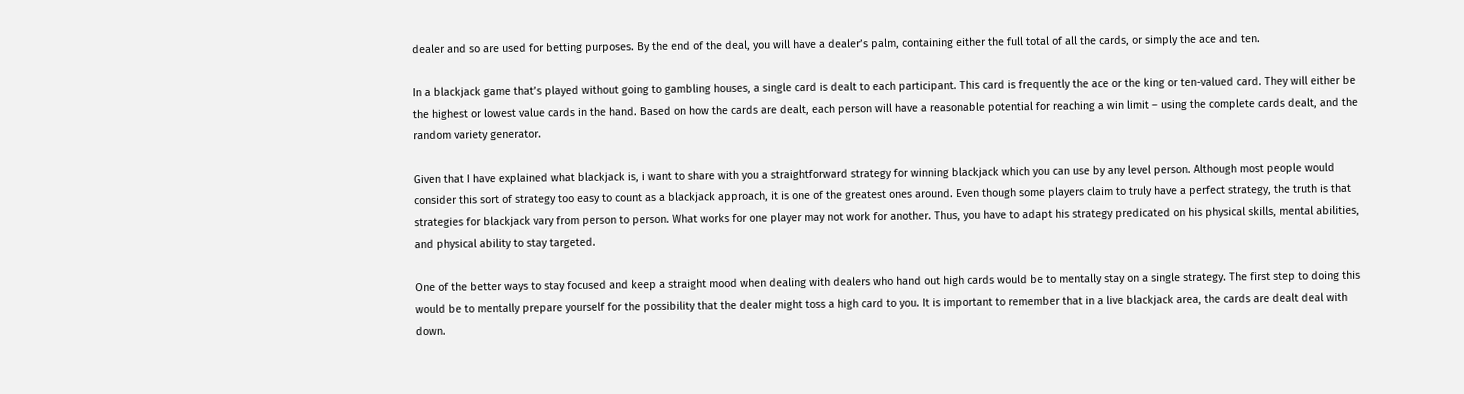dealer and so are used for betting purposes. By the end of the deal, you will have a dealer’s palm, containing either the full total of all the cards, or simply the ace and ten.

In a blackjack game that’s played without going to gambling houses, a single card is dealt to each participant. This card is frequently the ace or the king or ten-valued card. They will either be the highest or lowest value cards in the hand. Based on how the cards are dealt, each person will have a reasonable potential for reaching a win limit – using the complete cards dealt, and the random variety generator.

Given that I have explained what blackjack is, i want to share with you a straightforward strategy for winning blackjack which you can use by any level person. Although most people would consider this sort of strategy too easy to count as a blackjack approach, it is one of the greatest ones around. Even though some players claim to truly have a perfect strategy, the truth is that strategies for blackjack vary from person to person. What works for one player may not work for another. Thus, you have to adapt his strategy predicated on his physical skills, mental abilities, and physical ability to stay targeted.

One of the better ways to stay focused and keep a straight mood when dealing with dealers who hand out high cards would be to mentally stay on a single strategy. The first step to doing this would be to mentally prepare yourself for the possibility that the dealer might toss a high card to you. It is important to remember that in a live blackjack area, the cards are dealt deal with down.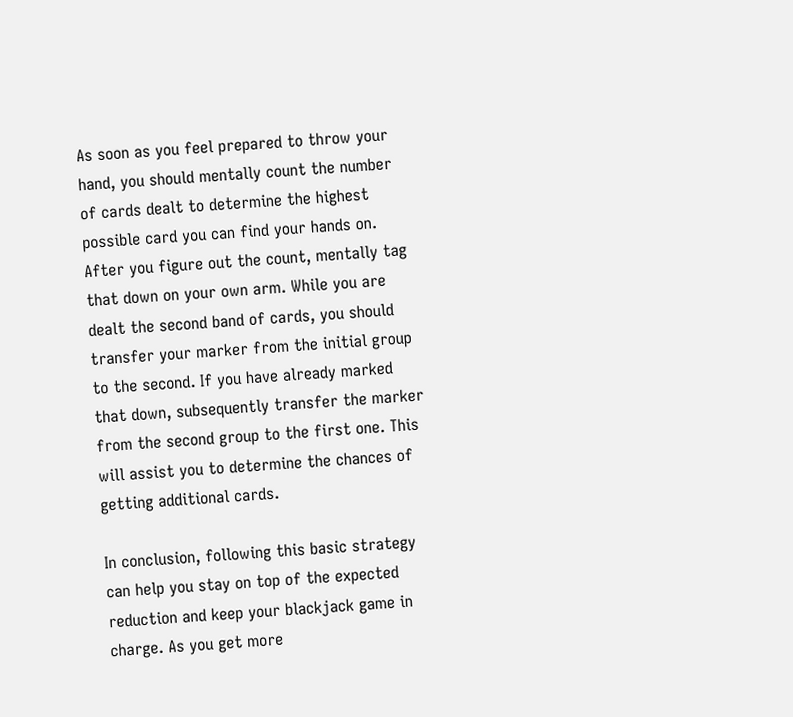As soon as you feel prepared to throw your hand, you should mentally count the number of cards dealt to determine the highest possible card you can find your hands on. After you figure out the count, mentally tag that down on your own arm. While you are dealt the second band of cards, you should transfer your marker from the initial group to the second. If you have already marked that down, subsequently transfer the marker from the second group to the first one. This will assist you to determine the chances of getting additional cards.

In conclusion, following this basic strategy can help you stay on top of the expected reduction and keep your blackjack game in charge. As you get more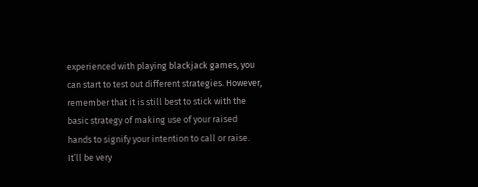experienced with playing blackjack games, you can start to test out different strategies. However, remember that it is still best to stick with the basic strategy of making use of your raised hands to signify your intention to call or raise. It’ll be very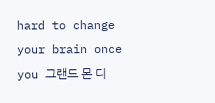hard to change your brain once you 그랜드 몬 디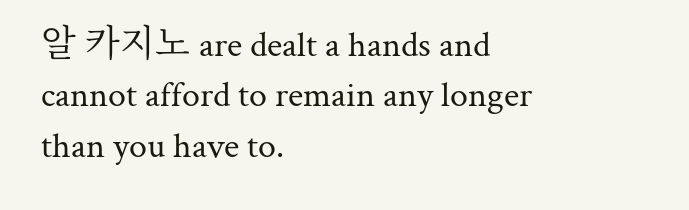알 카지노 are dealt a hands and cannot afford to remain any longer than you have to.